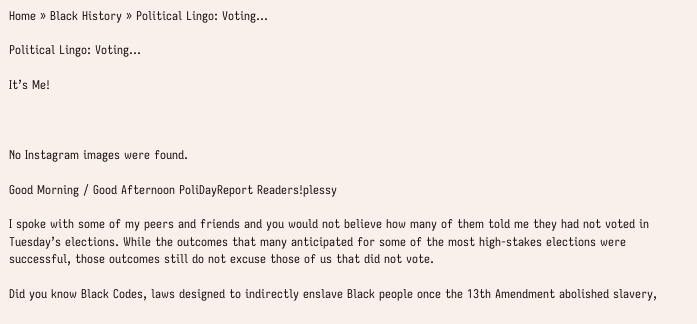Home » Black History » Political Lingo: Voting…

Political Lingo: Voting…

It’s Me!



No Instagram images were found.

Good Morning / Good Afternoon PoliDayReport Readers!plessy

I spoke with some of my peers and friends and you would not believe how many of them told me they had not voted in Tuesday’s elections. While the outcomes that many anticipated for some of the most high-stakes elections were successful, those outcomes still do not excuse those of us that did not vote.

Did you know Black Codes, laws designed to indirectly enslave Black people once the 13th Amendment abolished slavery,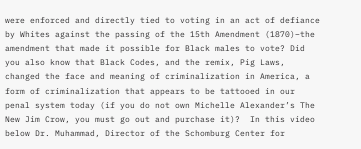were enforced and directly tied to voting in an act of defiance by Whites against the passing of the 15th Amendment (1870)–the amendment that made it possible for Black males to vote? Did you also know that Black Codes, and the remix, Pig Laws, changed the face and meaning of criminalization in America, a form of criminalization that appears to be tattooed in our penal system today (if you do not own Michelle Alexander’s The New Jim Crow, you must go out and purchase it)?  In this video below Dr. Muhammad, Director of the Schomburg Center for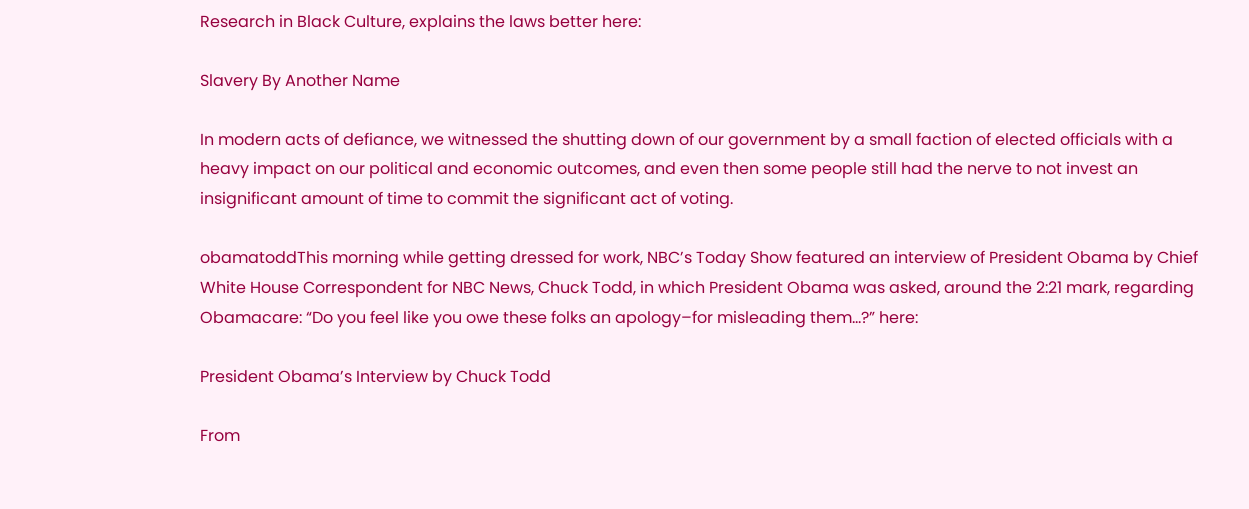Research in Black Culture, explains the laws better here:

Slavery By Another Name

In modern acts of defiance, we witnessed the shutting down of our government by a small faction of elected officials with a heavy impact on our political and economic outcomes, and even then some people still had the nerve to not invest an insignificant amount of time to commit the significant act of voting.

obamatoddThis morning while getting dressed for work, NBC’s Today Show featured an interview of President Obama by Chief White House Correspondent for NBC News, Chuck Todd, in which President Obama was asked, around the 2:21 mark, regarding Obamacare: “Do you feel like you owe these folks an apology–for misleading them…?” here:

President Obama’s Interview by Chuck Todd

From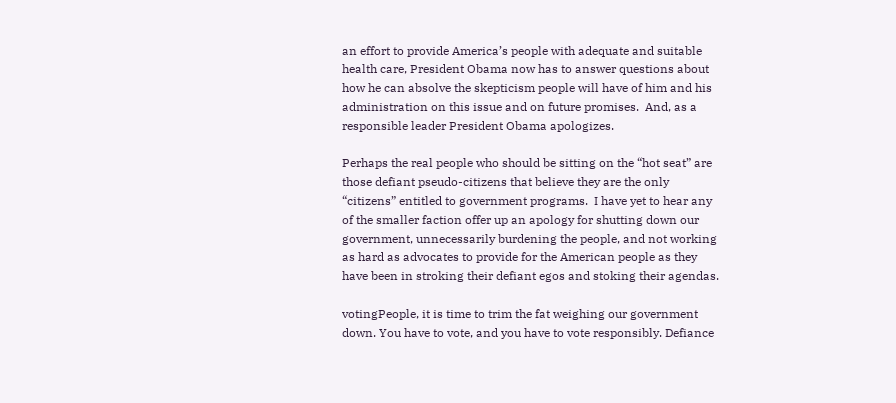an effort to provide America’s people with adequate and suitable health care, President Obama now has to answer questions about how he can absolve the skepticism people will have of him and his administration on this issue and on future promises.  And, as a responsible leader President Obama apologizes.

Perhaps the real people who should be sitting on the “hot seat” are those defiant pseudo-citizens that believe they are the only “citizens” entitled to government programs.  I have yet to hear any of the smaller faction offer up an apology for shutting down our government, unnecessarily burdening the people, and not working as hard as advocates to provide for the American people as they have been in stroking their defiant egos and stoking their agendas.

votingPeople, it is time to trim the fat weighing our government down. You have to vote, and you have to vote responsibly. Defiance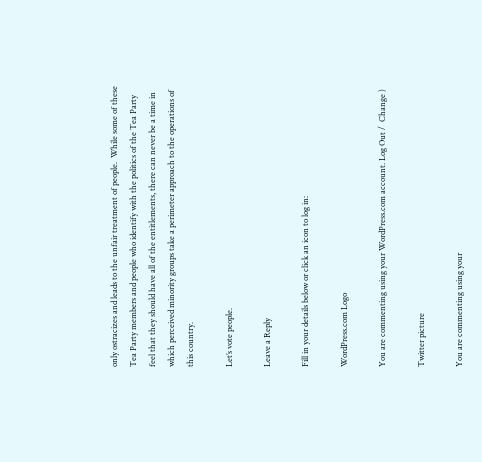only ostracizes and leads to the unfair treatment of people.  While some of these Tea Party members and people who identify with the politics of the Tea Party feel that they should have all of the entitlements, there can never be a time in which perceived minority groups take a perimeter approach to the operations of this country.

Let’s vote people.

Leave a Reply

Fill in your details below or click an icon to log in:

WordPress.com Logo

You are commenting using your WordPress.com account. Log Out /  Change )

Twitter picture

You are commenting using your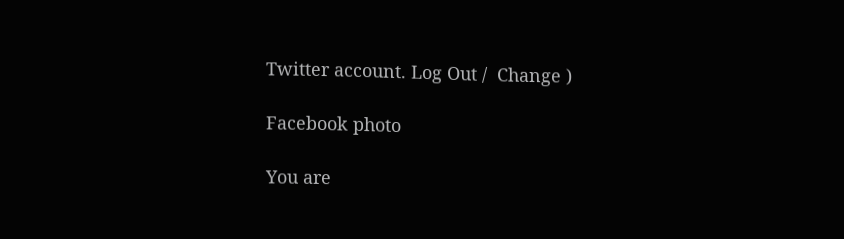Twitter account. Log Out /  Change )

Facebook photo

You are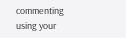commenting using your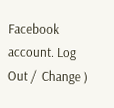Facebook account. Log Out /  Change )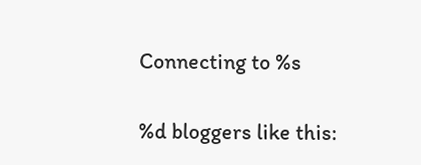Connecting to %s

%d bloggers like this: